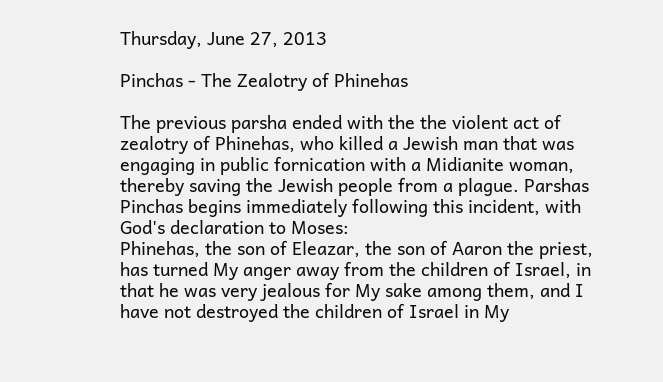Thursday, June 27, 2013

Pinchas - The Zealotry of Phinehas

The previous parsha ended with the the violent act of zealotry of Phinehas, who killed a Jewish man that was engaging in public fornication with a Midianite woman, thereby saving the Jewish people from a plague. Parshas Pinchas begins immediately following this incident, with God's declaration to Moses:
Phinehas, the son of Eleazar, the son of Aaron the priest, has turned My anger away from the children of Israel, in that he was very jealous for My sake among them, and I have not destroyed the children of Israel in My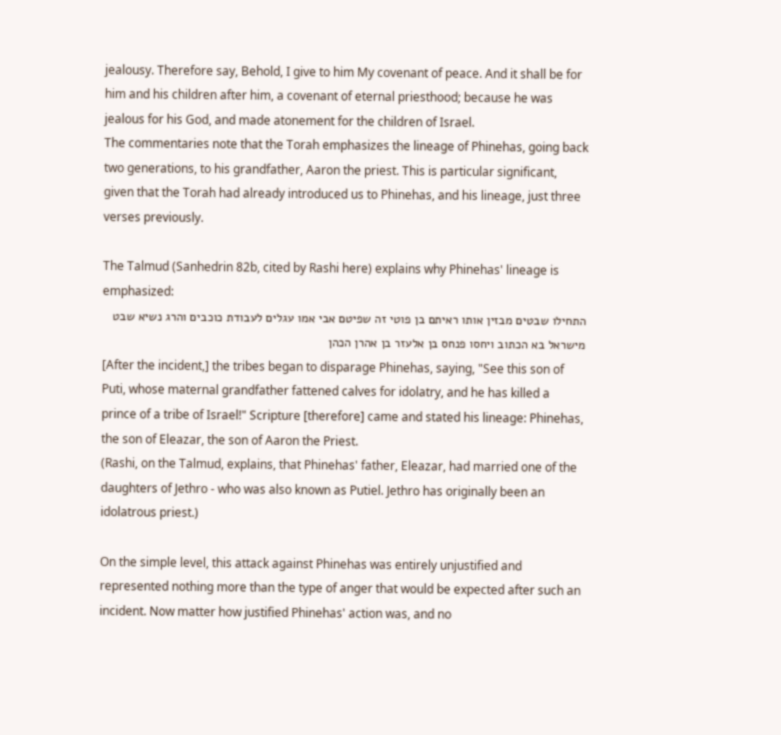jealousy. Therefore say, Behold, I give to him My covenant of peace. And it shall be for him and his children after him, a covenant of eternal priesthood; because he was jealous for his God, and made atonement for the children of Israel.
The commentaries note that the Torah emphasizes the lineage of Phinehas, going back two generations, to his grandfather, Aaron the priest. This is particular significant, given that the Torah had already introduced us to Phinehas, and his lineage, just three verses previously.

The Talmud (Sanhedrin 82b, cited by Rashi here) explains why Phinehas' lineage is emphasized:
התחילו שבטים מבזין אותו ראיתם בן פוטי זה שפיטם אבי אמו עגלים לעבודת כוכבים והרג נשיא שבט מישראל בא הכתוב ויחסו פנחס בן אלעזר בן אהרן הכהן
[After the incident,] the tribes began to disparage Phinehas, saying, "See this son of Puti, whose maternal grandfather fattened calves for idolatry, and he has killed a prince of a tribe of Israel!" Scripture [therefore] came and stated his lineage: Phinehas, the son of Eleazar, the son of Aaron the Priest.
(Rashi, on the Talmud, explains, that Phinehas' father, Eleazar, had married one of the daughters of Jethro - who was also known as Putiel. Jethro has originally been an idolatrous priest.)

On the simple level, this attack against Phinehas was entirely unjustified and represented nothing more than the type of anger that would be expected after such an incident. Now matter how justified Phinehas' action was, and no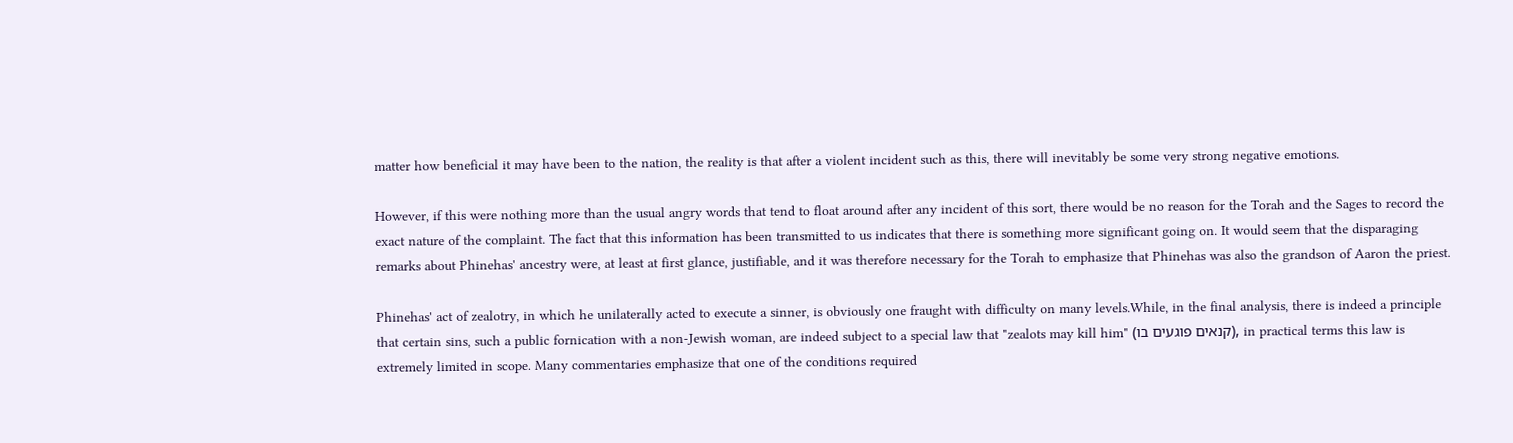matter how beneficial it may have been to the nation, the reality is that after a violent incident such as this, there will inevitably be some very strong negative emotions.

However, if this were nothing more than the usual angry words that tend to float around after any incident of this sort, there would be no reason for the Torah and the Sages to record the exact nature of the complaint. The fact that this information has been transmitted to us indicates that there is something more significant going on. It would seem that the disparaging remarks about Phinehas' ancestry were, at least at first glance, justifiable, and it was therefore necessary for the Torah to emphasize that Phinehas was also the grandson of Aaron the priest.

Phinehas' act of zealotry, in which he unilaterally acted to execute a sinner, is obviously one fraught with difficulty on many levels.While, in the final analysis, there is indeed a principle that certain sins, such a public fornication with a non-Jewish woman, are indeed subject to a special law that "zealots may kill him" (קנאים פוגעים בו), in practical terms this law is extremely limited in scope. Many commentaries emphasize that one of the conditions required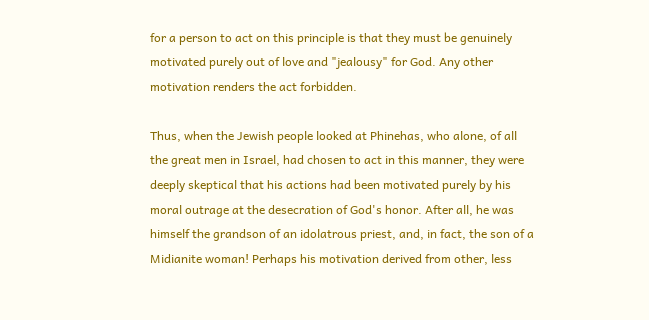for a person to act on this principle is that they must be genuinely motivated purely out of love and "jealousy" for God. Any other motivation renders the act forbidden.

Thus, when the Jewish people looked at Phinehas, who alone, of all the great men in Israel, had chosen to act in this manner, they were deeply skeptical that his actions had been motivated purely by his moral outrage at the desecration of God's honor. After all, he was himself the grandson of an idolatrous priest, and, in fact, the son of a Midianite woman! Perhaps his motivation derived from other, less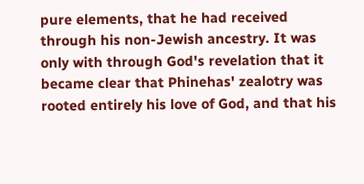pure elements, that he had received through his non-Jewish ancestry. It was only with through God's revelation that it became clear that Phinehas' zealotry was rooted entirely his love of God, and that his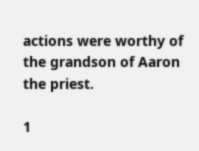actions were worthy of the grandson of Aaron the priest.

1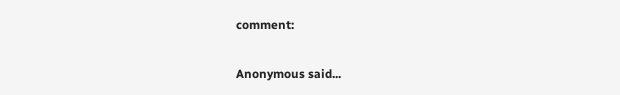comment:

Anonymous said...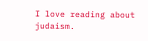I love reading about judaism.